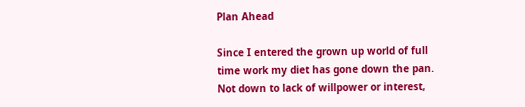Plan Ahead

Since I entered the grown up world of full time work my diet has gone down the pan. Not down to lack of willpower or interest,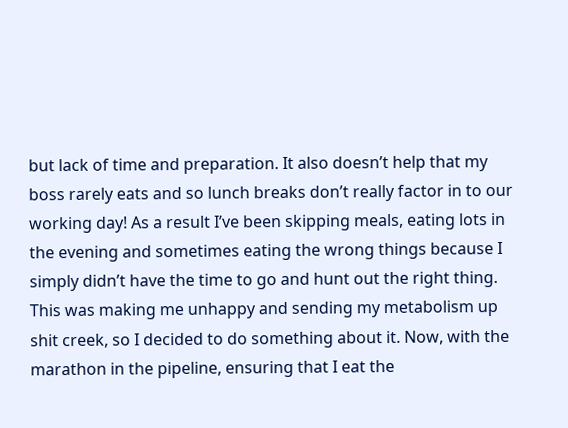but lack of time and preparation. It also doesn’t help that my boss rarely eats and so lunch breaks don’t really factor in to our working day! As a result I’ve been skipping meals, eating lots in the evening and sometimes eating the wrong things because I simply didn’t have the time to go and hunt out the right thing. This was making me unhappy and sending my metabolism up shit creek, so I decided to do something about it. Now, with the marathon in the pipeline, ensuring that I eat the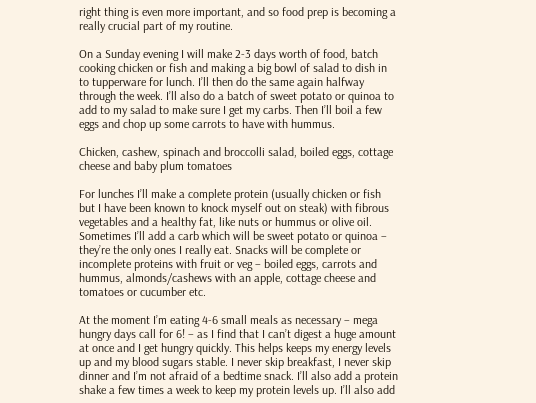right thing is even more important, and so food prep is becoming a really crucial part of my routine.

On a Sunday evening I will make 2-3 days worth of food, batch cooking chicken or fish and making a big bowl of salad to dish in to tupperware for lunch. I’ll then do the same again halfway through the week. I’ll also do a batch of sweet potato or quinoa to add to my salad to make sure I get my carbs. Then I’ll boil a few eggs and chop up some carrots to have with hummus.

Chicken, cashew, spinach and broccolli salad, boiled eggs, cottage cheese and baby plum tomatoes

For lunches I’ll make a complete protein (usually chicken or fish but I have been known to knock myself out on steak) with fibrous vegetables and a healthy fat, like nuts or hummus or olive oil. Sometimes I’ll add a carb which will be sweet potato or quinoa – they’re the only ones I really eat. Snacks will be complete or incomplete proteins with fruit or veg – boiled eggs, carrots and hummus, almonds/cashews with an apple, cottage cheese and tomatoes or cucumber etc.

At the moment I’m eating 4-6 small meals as necessary – mega hungry days call for 6! – as I find that I can’t digest a huge amount at once and I get hungry quickly. This helps keeps my energy levels up and my blood sugars stable. I never skip breakfast, I never skip dinner and I’m not afraid of a bedtime snack. I’ll also add a protein shake a few times a week to keep my protein levels up. I’ll also add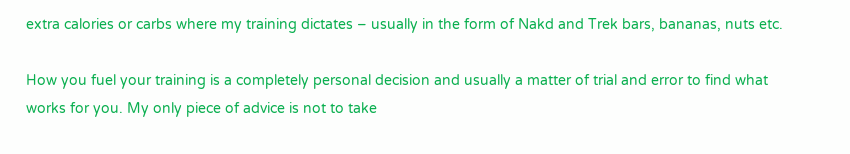extra calories or carbs where my training dictates – usually in the form of Nakd and Trek bars, bananas, nuts etc.

How you fuel your training is a completely personal decision and usually a matter of trial and error to find what works for you. My only piece of advice is not to take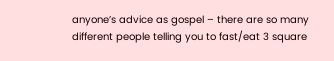anyone’s advice as gospel – there are so many different people telling you to fast/eat 3 square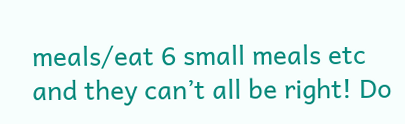meals/eat 6 small meals etc and they can’t all be right! Do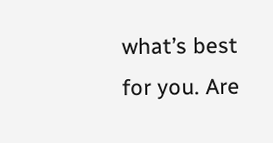what’s best for you. Are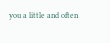you a little and often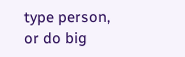type person, or do big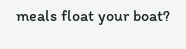meals float your boat?